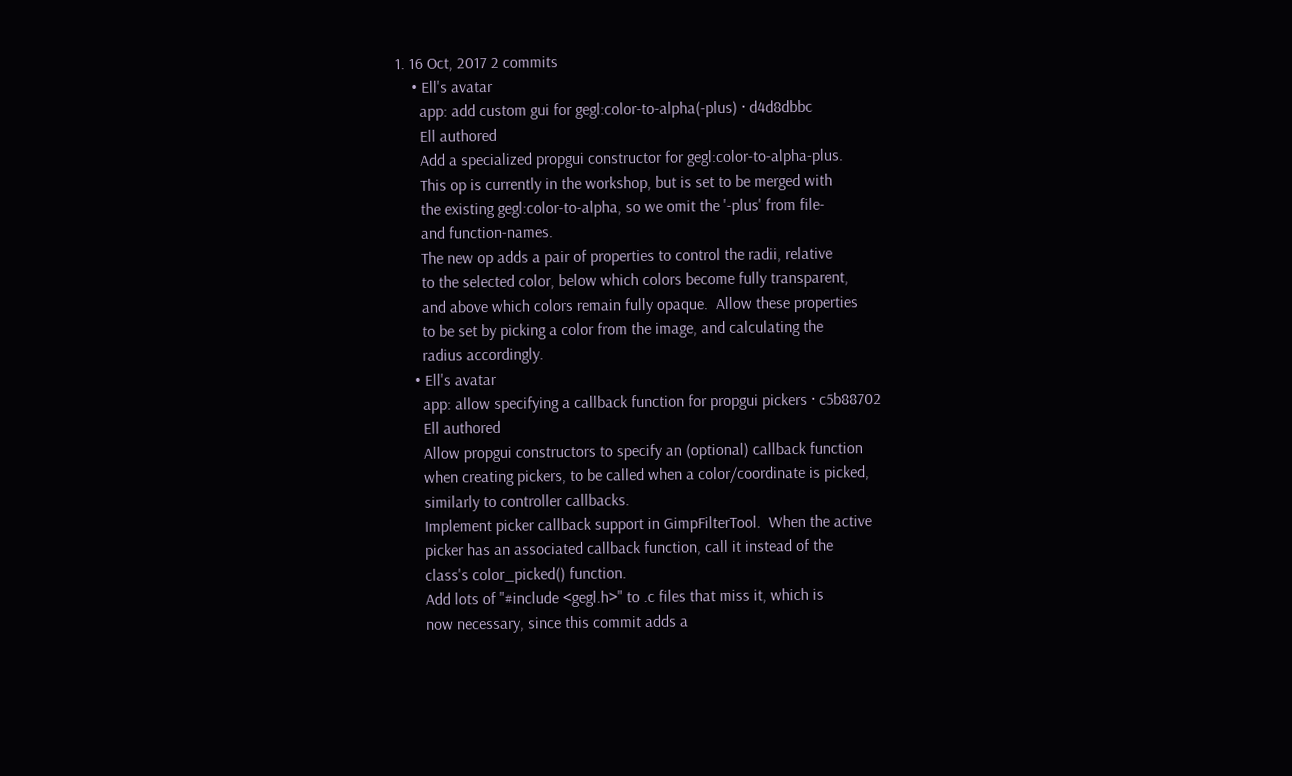1. 16 Oct, 2017 2 commits
    • Ell's avatar
      app: add custom gui for gegl:color-to-alpha(-plus) · d4d8dbbc
      Ell authored
      Add a specialized propgui constructor for gegl:color-to-alpha-plus.
      This op is currently in the workshop, but is set to be merged with
      the existing gegl:color-to-alpha, so we omit the '-plus' from file-
      and function-names.
      The new op adds a pair of properties to control the radii, relative
      to the selected color, below which colors become fully transparent,
      and above which colors remain fully opaque.  Allow these properties
      to be set by picking a color from the image, and calculating the
      radius accordingly.
    • Ell's avatar
      app: allow specifying a callback function for propgui pickers · c5b88702
      Ell authored
      Allow propgui constructors to specify an (optional) callback function
      when creating pickers, to be called when a color/coordinate is picked,
      similarly to controller callbacks.
      Implement picker callback support in GimpFilterTool.  When the active
      picker has an associated callback function, call it instead of the
      class's color_picked() function.
      Add lots of "#include <gegl.h>" to .c files that miss it, which is
      now necessary, since this commit adds a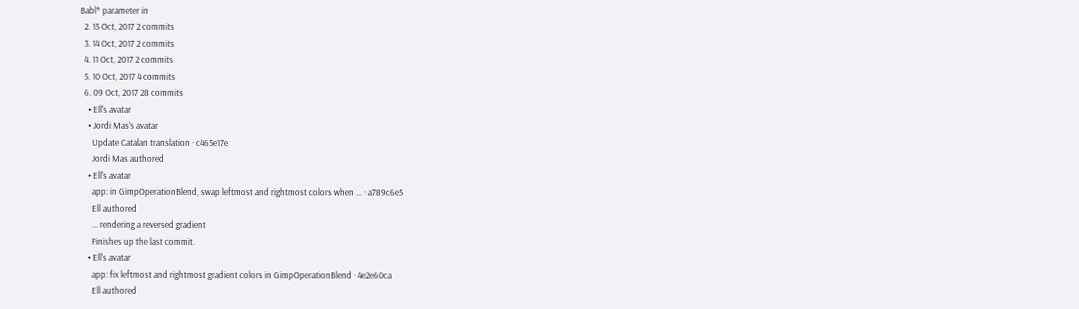Babl* parameter in
  2. 15 Oct, 2017 2 commits
  3. 14 Oct, 2017 2 commits
  4. 11 Oct, 2017 2 commits
  5. 10 Oct, 2017 4 commits
  6. 09 Oct, 2017 28 commits
    • Ell's avatar
    • Jordi Mas's avatar
      Update Catalan translation · c465e17e
      Jordi Mas authored
    • Ell's avatar
      app: in GimpOperationBlend, swap leftmost and rightmost colors when ... · a789c6e5
      Ell authored
      ... rendering a reversed gradient
      Finishes up the last commit.
    • Ell's avatar
      app: fix leftmost and rightmost gradient colors in GimpOperationBlend · 4e2e60ca
      Ell authored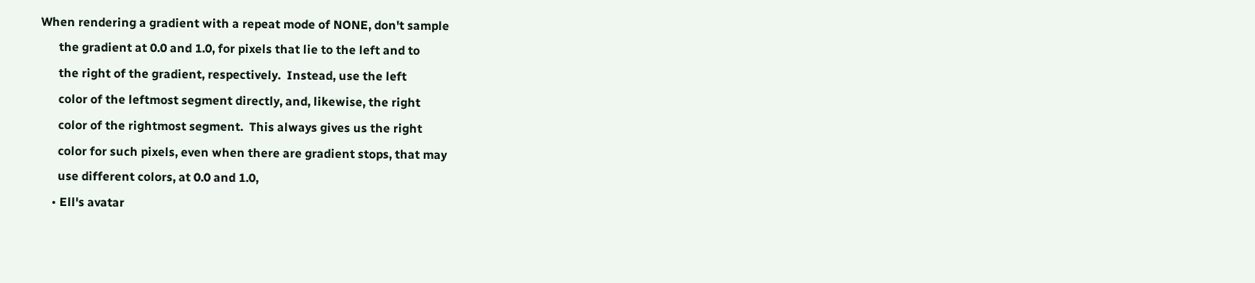When rendering a gradient with a repeat mode of NONE, don't sample
      the gradient at 0.0 and 1.0, for pixels that lie to the left and to
      the right of the gradient, respectively.  Instead, use the left
      color of the leftmost segment directly, and, likewise, the right
      color of the rightmost segment.  This always gives us the right
      color for such pixels, even when there are gradient stops, that may
      use different colors, at 0.0 and 1.0,
    • Ell's avatar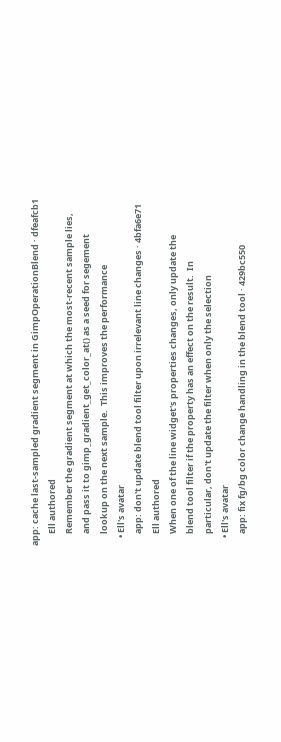app: cache last-sampled gradient segment in GimpOperationBlend · dfeafcb1
      Ell authored
      Remember the gradient segment at which the most-recent sample lies,
      and pass it to gimp_gradient_get_color_at() as a seed for segement
      lookup on the next sample.  This improves the performance
    • Ell's avatar
      app: don't update blend tool filter upon irrelevant line changes · 4bfa6e71
      Ell authored
      When one of the line widget's properties changes, only update the
      blend tool filter if the property has an effect on the result.  In
      particular, don't update the filter when only the selection
    • Ell's avatar
      app: fix fg/bg color change handling in the blend tool · 429bc550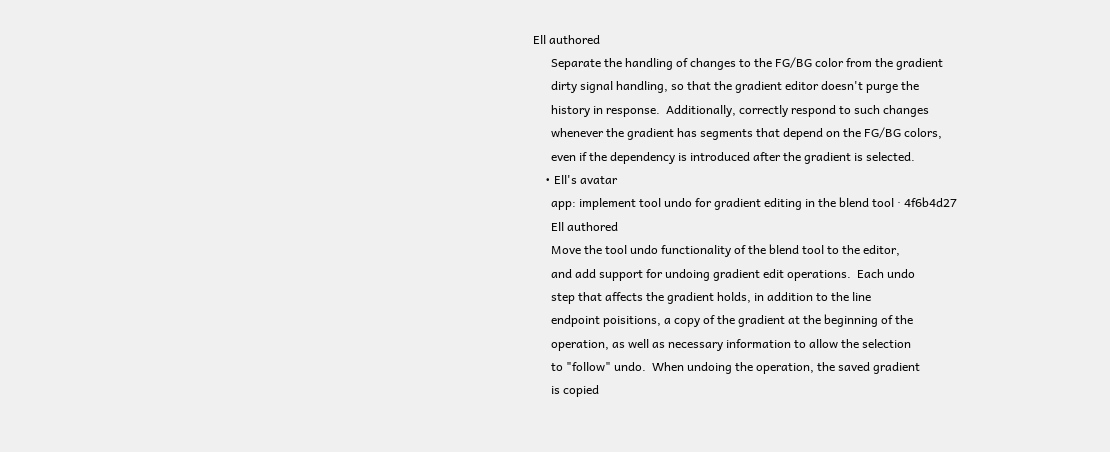Ell authored
      Separate the handling of changes to the FG/BG color from the gradient
      dirty signal handling, so that the gradient editor doesn't purge the
      history in response.  Additionally, correctly respond to such changes
      whenever the gradient has segments that depend on the FG/BG colors,
      even if the dependency is introduced after the gradient is selected.
    • Ell's avatar
      app: implement tool undo for gradient editing in the blend tool · 4f6b4d27
      Ell authored
      Move the tool undo functionality of the blend tool to the editor,
      and add support for undoing gradient edit operations.  Each undo
      step that affects the gradient holds, in addition to the line
      endpoint poisitions, a copy of the gradient at the beginning of the
      operation, as well as necessary information to allow the selection
      to "follow" undo.  When undoing the operation, the saved gradient
      is copied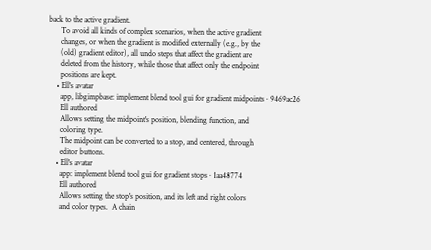back to the active gradient.
      To avoid all kinds of complex scenarios, when the active gradient
      changes, or when the gradient is modified externally (e.g., by the
      (old) gradient editor), all undo steps that affect the gradient are
      deleted from the history, while those that affect only the endpoint
      positions are kept.
    • Ell's avatar
      app, libgimpbase: implement blend tool gui for gradient midpoints · 9469ac26
      Ell authored
      Allows setting the midpoint's position, blending function, and
      coloring type.
      The midpoint can be converted to a stop, and centered, through
      editor buttons.
    • Ell's avatar
      app: implement blend tool gui for gradient stops · 1aa48774
      Ell authored
      Allows setting the stop's position, and its left and right colors
      and color types.  A chain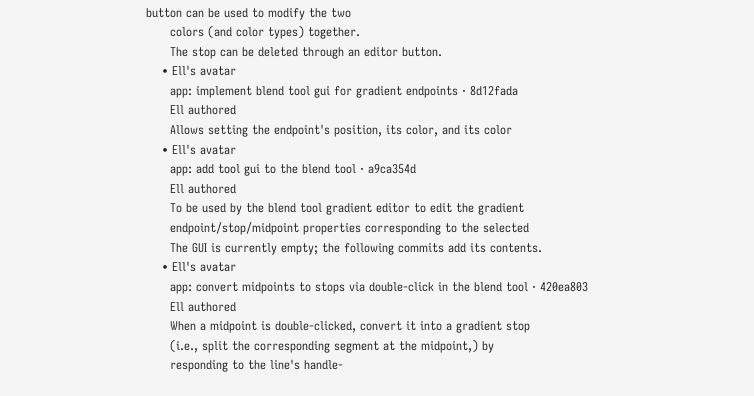button can be used to modify the two
      colors (and color types) together.
      The stop can be deleted through an editor button.
    • Ell's avatar
      app: implement blend tool gui for gradient endpoints · 8d12fada
      Ell authored
      Allows setting the endpoint's position, its color, and its color
    • Ell's avatar
      app: add tool gui to the blend tool · a9ca354d
      Ell authored
      To be used by the blend tool gradient editor to edit the gradient
      endpoint/stop/midpoint properties corresponding to the selected
      The GUI is currently empty; the following commits add its contents.
    • Ell's avatar
      app: convert midpoints to stops via double-click in the blend tool · 420ea803
      Ell authored
      When a midpoint is double-clicked, convert it into a gradient stop
      (i.e., split the corresponding segment at the midpoint,) by
      responding to the line's handle-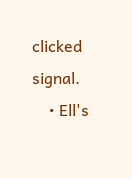clicked signal.
    • Ell's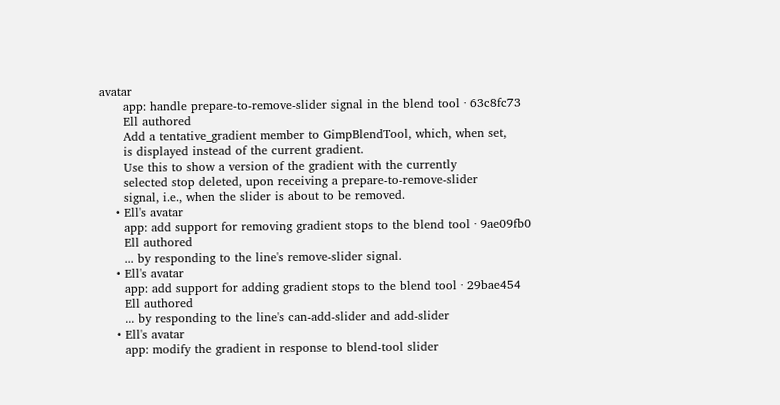avatar
      app: handle prepare-to-remove-slider signal in the blend tool · 63c8fc73
      Ell authored
      Add a tentative_gradient member to GimpBlendTool, which, when set,
      is displayed instead of the current gradient.
      Use this to show a version of the gradient with the currently
      selected stop deleted, upon receiving a prepare-to-remove-slider
      signal, i.e., when the slider is about to be removed.
    • Ell's avatar
      app: add support for removing gradient stops to the blend tool · 9ae09fb0
      Ell authored
      ... by responding to the line's remove-slider signal.
    • Ell's avatar
      app: add support for adding gradient stops to the blend tool · 29bae454
      Ell authored
      ... by responding to the line's can-add-slider and add-slider
    • Ell's avatar
      app: modify the gradient in response to blend-tool slider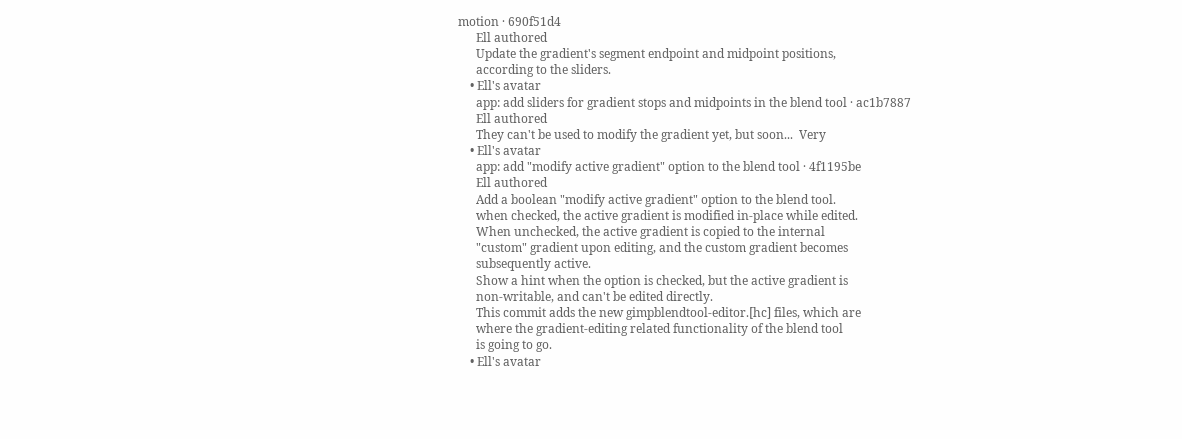motion · 690f51d4
      Ell authored
      Update the gradient's segment endpoint and midpoint positions,
      according to the sliders.
    • Ell's avatar
      app: add sliders for gradient stops and midpoints in the blend tool · ac1b7887
      Ell authored
      They can't be used to modify the gradient yet, but soon...  Very
    • Ell's avatar
      app: add "modify active gradient" option to the blend tool · 4f1195be
      Ell authored
      Add a boolean "modify active gradient" option to the blend tool.
      when checked, the active gradient is modified in-place while edited.
      When unchecked, the active gradient is copied to the internal
      "custom" gradient upon editing, and the custom gradient becomes
      subsequently active.
      Show a hint when the option is checked, but the active gradient is
      non-writable, and can't be edited directly.
      This commit adds the new gimpblendtool-editor.[hc] files, which are
      where the gradient-editing related functionality of the blend tool
      is going to go.
    • Ell's avatar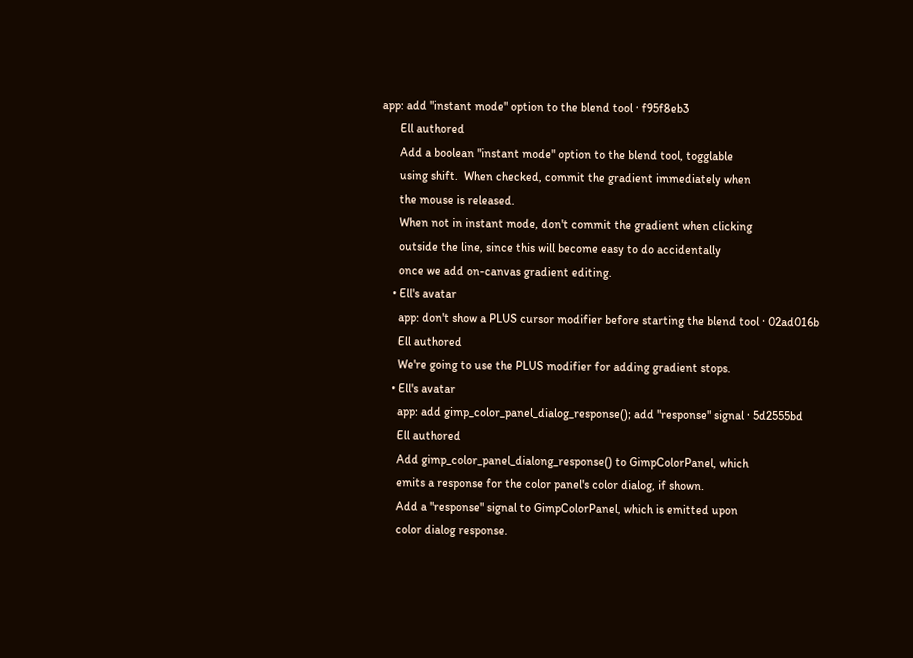app: add "instant mode" option to the blend tool · f95f8eb3
      Ell authored
      Add a boolean "instant mode" option to the blend tool, togglable
      using shift.  When checked, commit the gradient immediately when
      the mouse is released.
      When not in instant mode, don't commit the gradient when clicking
      outside the line, since this will become easy to do accidentally
      once we add on-canvas gradient editing.
    • Ell's avatar
      app: don't show a PLUS cursor modifier before starting the blend tool · 02ad016b
      Ell authored
      We're going to use the PLUS modifier for adding gradient stops.
    • Ell's avatar
      app: add gimp_color_panel_dialog_response(); add "response" signal · 5d2555bd
      Ell authored
      Add gimp_color_panel_dialong_response() to GimpColorPanel, which
      emits a response for the color panel's color dialog, if shown.
      Add a "response" signal to GimpColorPanel, which is emitted upon
      color dialog response.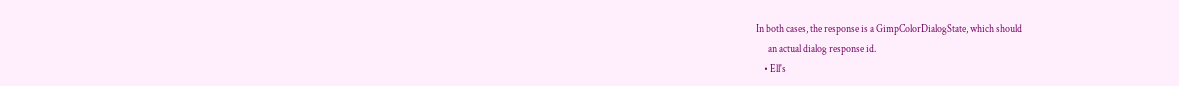In both cases, the response is a GimpColorDialogState, which should
      an actual dialog response id.
    • Ell's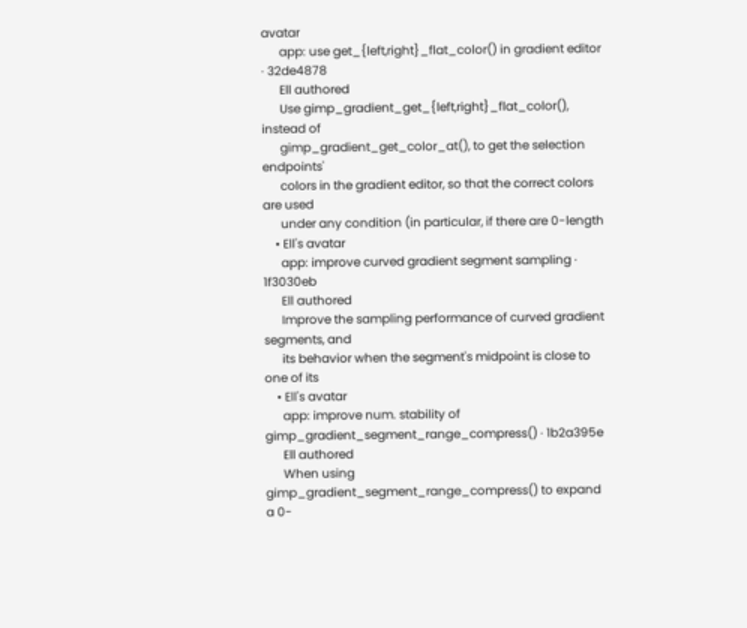avatar
      app: use get_{left,right}_flat_color() in gradient editor · 32de4878
      Ell authored
      Use gimp_gradient_get_{left,right}_flat_color(), instead of
      gimp_gradient_get_color_at(), to get the selection endpoints'
      colors in the gradient editor, so that the correct colors are used
      under any condition (in particular, if there are 0-length
    • Ell's avatar
      app: improve curved gradient segment sampling · 1f3030eb
      Ell authored
      Improve the sampling performance of curved gradient segments, and
      its behavior when the segment's midpoint is close to one of its
    • Ell's avatar
      app: improve num. stability of gimp_gradient_segment_range_compress() · 1b2a395e
      Ell authored
      When using gimp_gradient_segment_range_compress() to expand a 0-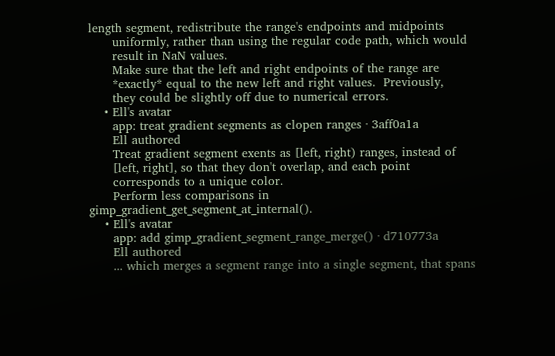length segment, redistribute the range's endpoints and midpoints
      uniformly, rather than using the regular code path, which would
      result in NaN values.
      Make sure that the left and right endpoints of the range are
      *exactly* equal to the new left and right values.  Previously,
      they could be slightly off due to numerical errors.
    • Ell's avatar
      app: treat gradient segments as clopen ranges · 3aff0a1a
      Ell authored
      Treat gradient segment exents as [left, right) ranges, instead of
      [left, right], so that they don't overlap, and each point
      corresponds to a unique color.
      Perform less comparisons in gimp_gradient_get_segment_at_internal().
    • Ell's avatar
      app: add gimp_gradient_segment_range_merge() · d710773a
      Ell authored
      ... which merges a segment range into a single segment, that spans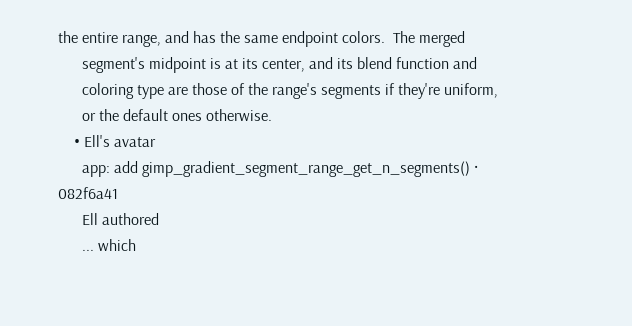the entire range, and has the same endpoint colors.  The merged
      segment's midpoint is at its center, and its blend function and
      coloring type are those of the range's segments if they're uniform,
      or the default ones otherwise.
    • Ell's avatar
      app: add gimp_gradient_segment_range_get_n_segments() · 082f6a41
      Ell authored
      ... which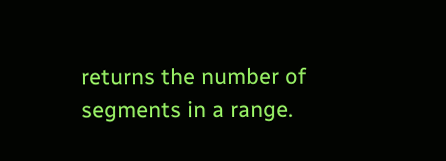returns the number of segments in a range.